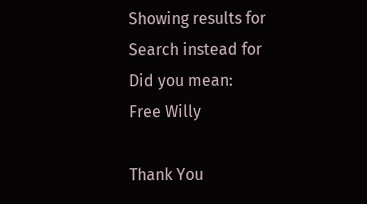Showing results for
Search instead for
Did you mean:
Free Willy

Thank You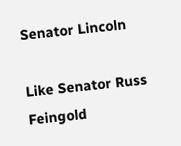Senator Lincoln

Like Senator Russ Feingold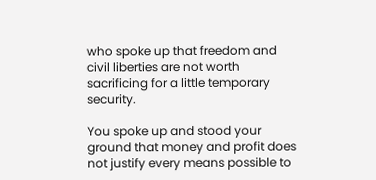who spoke up that freedom and civil liberties are not worth sacrificing for a little temporary security.

You spoke up and stood your ground that money and profit does not justify every means possible to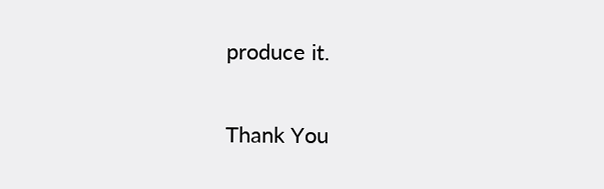produce it.

Thank You